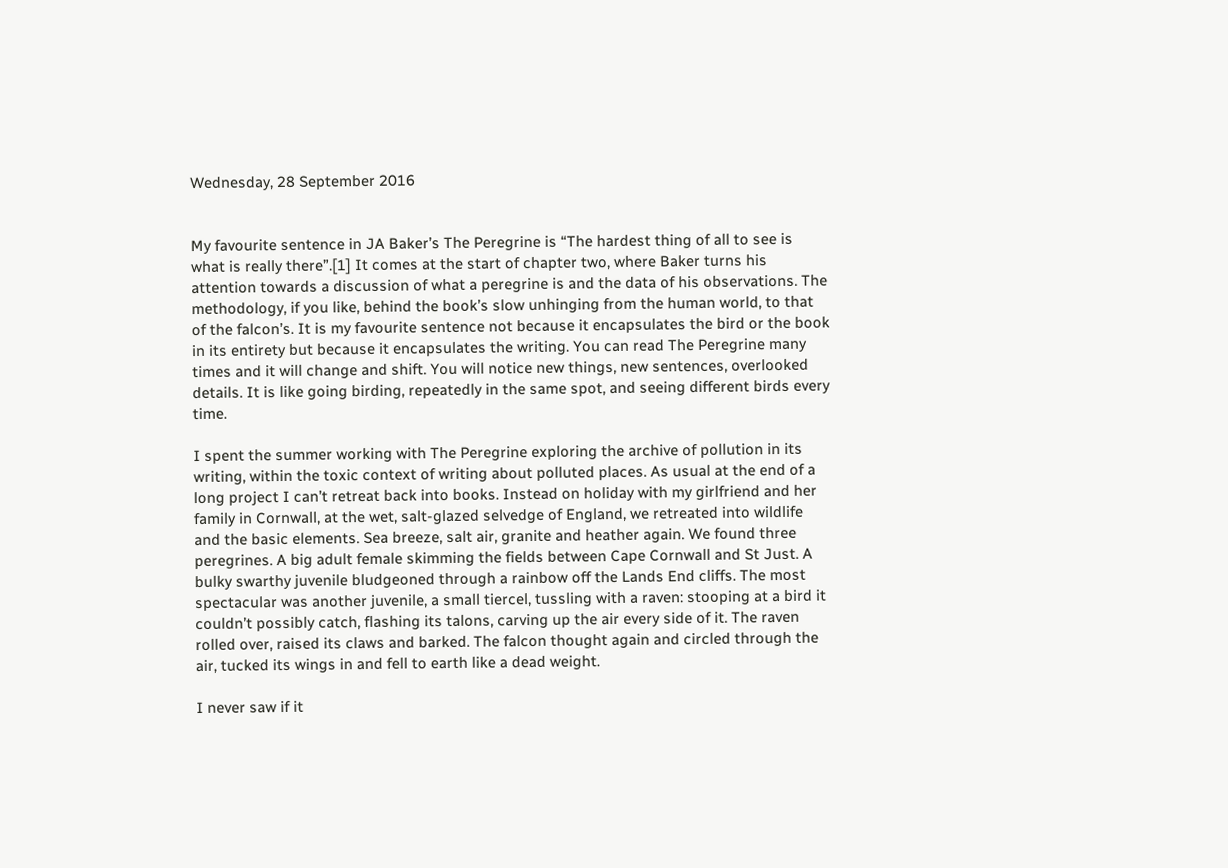Wednesday, 28 September 2016


My favourite sentence in JA Baker’s The Peregrine is “The hardest thing of all to see is what is really there”.[1] It comes at the start of chapter two, where Baker turns his attention towards a discussion of what a peregrine is and the data of his observations. The methodology, if you like, behind the book’s slow unhinging from the human world, to that of the falcon’s. It is my favourite sentence not because it encapsulates the bird or the book in its entirety but because it encapsulates the writing. You can read The Peregrine many times and it will change and shift. You will notice new things, new sentences, overlooked details. It is like going birding, repeatedly in the same spot, and seeing different birds every time.

I spent the summer working with The Peregrine exploring the archive of pollution in its writing, within the toxic context of writing about polluted places. As usual at the end of a long project I can’t retreat back into books. Instead on holiday with my girlfriend and her family in Cornwall, at the wet, salt-glazed selvedge of England, we retreated into wildlife and the basic elements. Sea breeze, salt air, granite and heather again. We found three peregrines. A big adult female skimming the fields between Cape Cornwall and St Just. A bulky swarthy juvenile bludgeoned through a rainbow off the Lands End cliffs. The most spectacular was another juvenile, a small tiercel, tussling with a raven: stooping at a bird it couldn’t possibly catch, flashing its talons, carving up the air every side of it. The raven rolled over, raised its claws and barked. The falcon thought again and circled through the air, tucked its wings in and fell to earth like a dead weight.

I never saw if it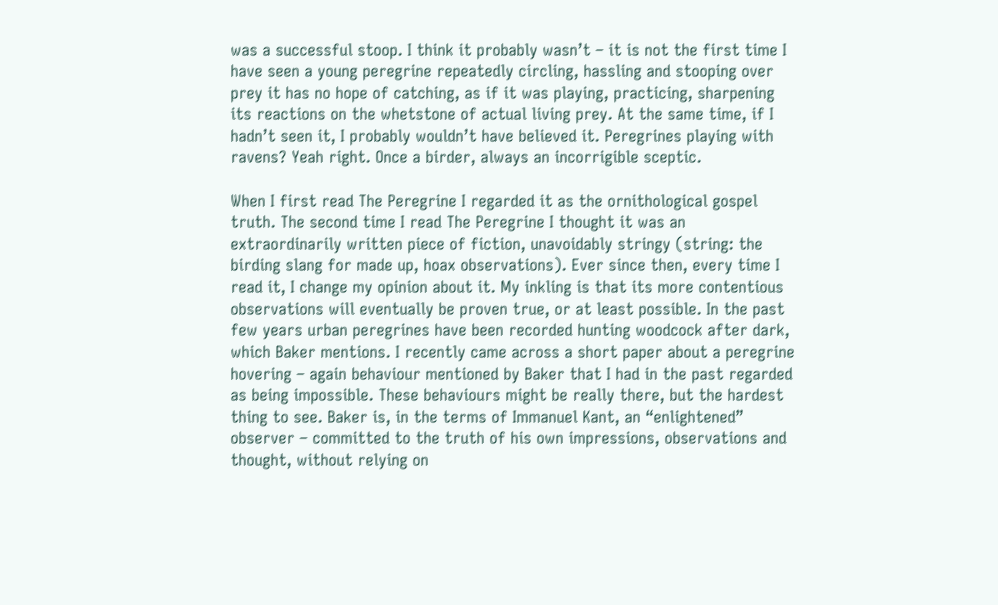was a successful stoop. I think it probably wasn’t – it is not the first time I have seen a young peregrine repeatedly circling, hassling and stooping over prey it has no hope of catching, as if it was playing, practicing, sharpening its reactions on the whetstone of actual living prey. At the same time, if I hadn’t seen it, I probably wouldn’t have believed it. Peregrines playing with ravens? Yeah right. Once a birder, always an incorrigible sceptic.

When I first read The Peregrine I regarded it as the ornithological gospel truth. The second time I read The Peregrine I thought it was an extraordinarily written piece of fiction, unavoidably stringy (string: the birding slang for made up, hoax observations). Ever since then, every time I read it, I change my opinion about it. My inkling is that its more contentious observations will eventually be proven true, or at least possible. In the past few years urban peregrines have been recorded hunting woodcock after dark, which Baker mentions. I recently came across a short paper about a peregrine hovering – again behaviour mentioned by Baker that I had in the past regarded as being impossible. These behaviours might be really there, but the hardest thing to see. Baker is, in the terms of Immanuel Kant, an “enlightened” observer – committed to the truth of his own impressions, observations and thought, without relying on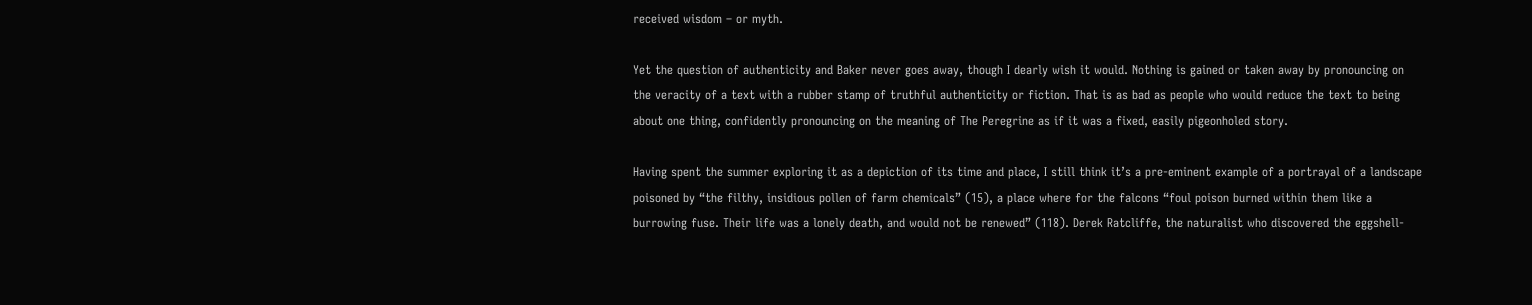received wisdom – or myth.

Yet the question of authenticity and Baker never goes away, though I dearly wish it would. Nothing is gained or taken away by pronouncing on the veracity of a text with a rubber stamp of truthful authenticity or fiction. That is as bad as people who would reduce the text to being about one thing, confidently pronouncing on the meaning of The Peregrine as if it was a fixed, easily pigeonholed story.

Having spent the summer exploring it as a depiction of its time and place, I still think it’s a pre-eminent example of a portrayal of a landscape poisoned by “the filthy, insidious pollen of farm chemicals” (15), a place where for the falcons “foul poison burned within them like a burrowing fuse. Their life was a lonely death, and would not be renewed” (118). Derek Ratcliffe, the naturalist who discovered the eggshell-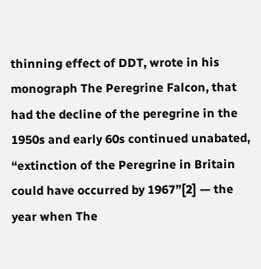thinning effect of DDT, wrote in his monograph The Peregrine Falcon, that had the decline of the peregrine in the 1950s and early 60s continued unabated, “extinction of the Peregrine in Britain could have occurred by 1967”[2] — the year when The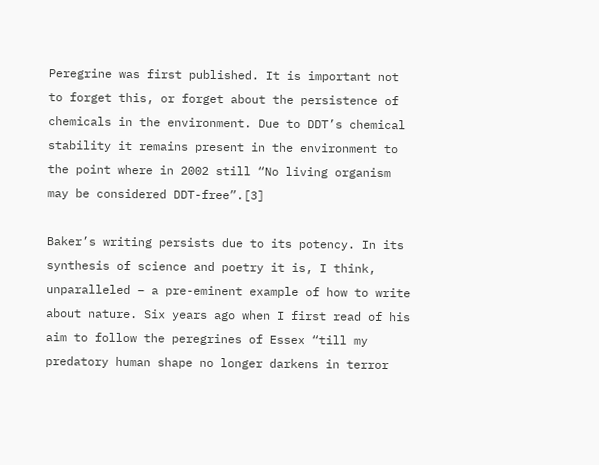Peregrine was first published. It is important not to forget this, or forget about the persistence of chemicals in the environment. Due to DDT’s chemical stability it remains present in the environment to the point where in 2002 still “No living organism may be considered DDT-free”.[3]

Baker’s writing persists due to its potency. In its synthesis of science and poetry it is, I think, unparalleled – a pre-eminent example of how to write about nature. Six years ago when I first read of his aim to follow the peregrines of Essex “till my predatory human shape no longer darkens in terror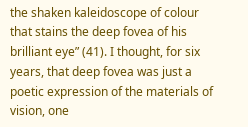the shaken kaleidoscope of colour that stains the deep fovea of his brilliant eye” (41). I thought, for six years, that deep fovea was just a poetic expression of the materials of vision, one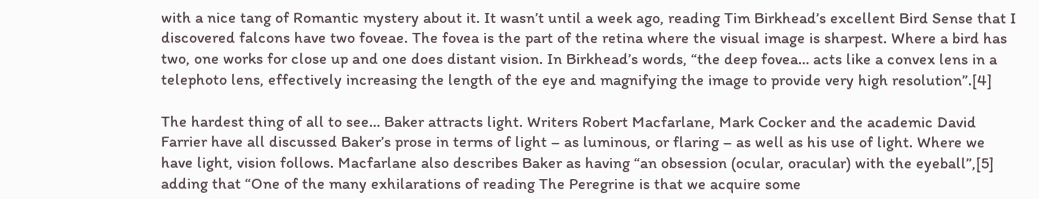with a nice tang of Romantic mystery about it. It wasn’t until a week ago, reading Tim Birkhead’s excellent Bird Sense that I discovered falcons have two foveae. The fovea is the part of the retina where the visual image is sharpest. Where a bird has two, one works for close up and one does distant vision. In Birkhead’s words, “the deep fovea… acts like a convex lens in a telephoto lens, effectively increasing the length of the eye and magnifying the image to provide very high resolution”.[4]

The hardest thing of all to see… Baker attracts light. Writers Robert Macfarlane, Mark Cocker and the academic David Farrier have all discussed Baker’s prose in terms of light – as luminous, or flaring – as well as his use of light. Where we have light, vision follows. Macfarlane also describes Baker as having “an obsession (ocular, oracular) with the eyeball”,[5] adding that “One of the many exhilarations of reading The Peregrine is that we acquire some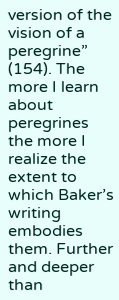version of the vision of a peregrine” (154). The more I learn about peregrines the more I realize the extent to which Baker’s writing embodies them. Further and deeper than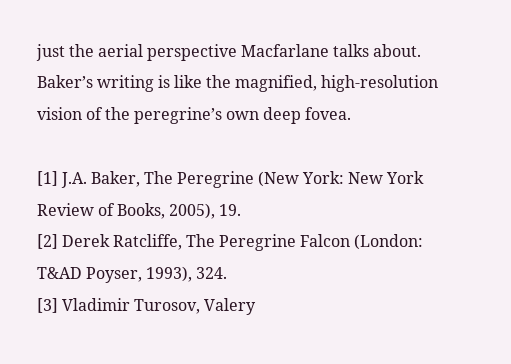just the aerial perspective Macfarlane talks about. Baker’s writing is like the magnified, high-resolution vision of the peregrine’s own deep fovea.

[1] J.A. Baker, The Peregrine (New York: New York Review of Books, 2005), 19.
[2] Derek Ratcliffe, The Peregrine Falcon (London: T&AD Poyser, 1993), 324.
[3] Vladimir Turosov, Valery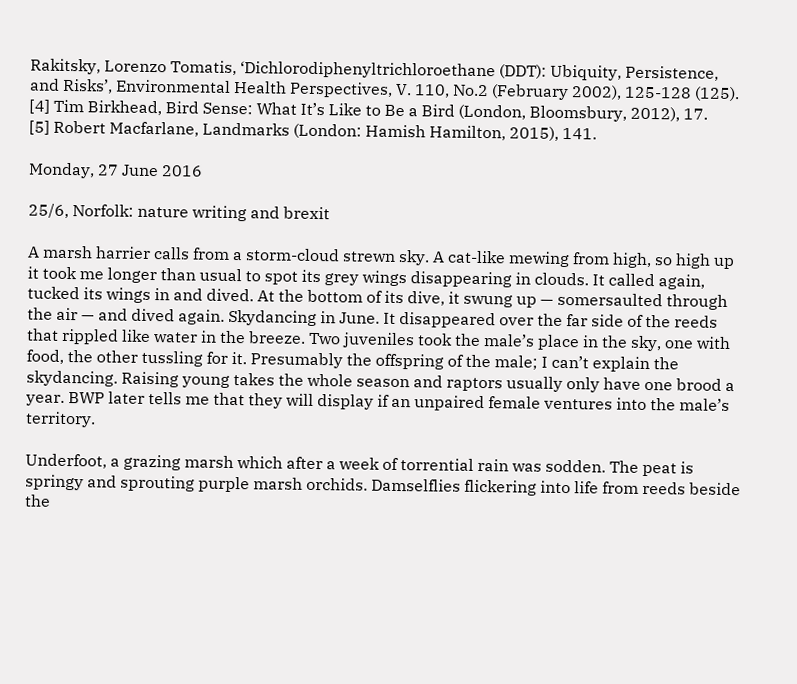Rakitsky, Lorenzo Tomatis, ‘Dichlorodiphenyltrichloroethane (DDT): Ubiquity, Persistence, and Risks’, Environmental Health Perspectives, V. 110, No.2 (February 2002), 125-128 (125).
[4] Tim Birkhead, Bird Sense: What It’s Like to Be a Bird (London, Bloomsbury, 2012), 17.
[5] Robert Macfarlane, Landmarks (London: Hamish Hamilton, 2015), 141.

Monday, 27 June 2016

25/6, Norfolk: nature writing and brexit

A marsh harrier calls from a storm-cloud strewn sky. A cat-like mewing from high, so high up it took me longer than usual to spot its grey wings disappearing in clouds. It called again, tucked its wings in and dived. At the bottom of its dive, it swung up — somersaulted through the air — and dived again. Skydancing in June. It disappeared over the far side of the reeds that rippled like water in the breeze. Two juveniles took the male’s place in the sky, one with food, the other tussling for it. Presumably the offspring of the male; I can’t explain the skydancing. Raising young takes the whole season and raptors usually only have one brood a year. BWP later tells me that they will display if an unpaired female ventures into the male’s territory.

Underfoot, a grazing marsh which after a week of torrential rain was sodden. The peat is springy and sprouting purple marsh orchids. Damselflies flickering into life from reeds beside the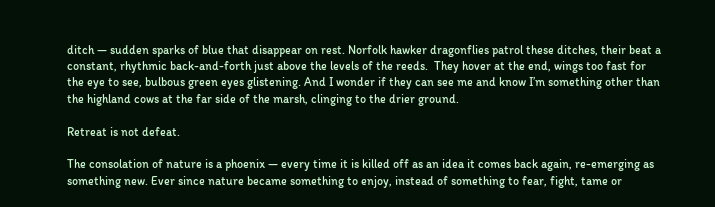ditch — sudden sparks of blue that disappear on rest. Norfolk hawker dragonflies patrol these ditches, their beat a constant, rhythmic back-and-forth just above the levels of the reeds.  They hover at the end, wings too fast for the eye to see, bulbous green eyes glistening. And I wonder if they can see me and know I’m something other than the highland cows at the far side of the marsh, clinging to the drier ground.

Retreat is not defeat.

The consolation of nature is a phoenix — every time it is killed off as an idea it comes back again, re-emerging as something new. Ever since nature became something to enjoy, instead of something to fear, fight, tame or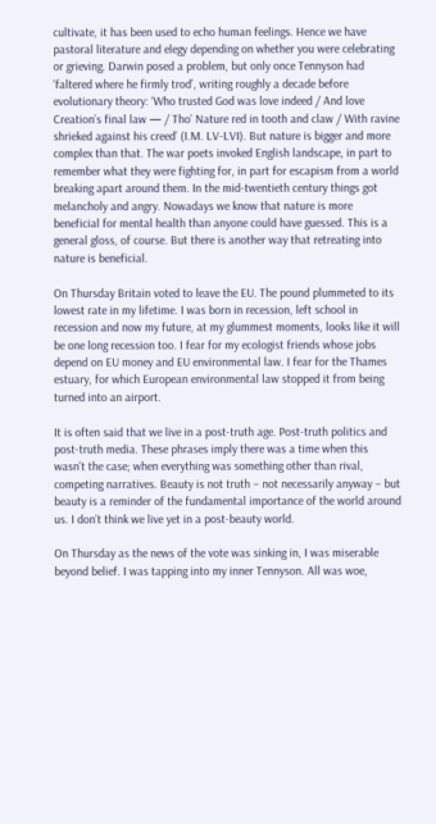cultivate, it has been used to echo human feelings. Hence we have pastoral literature and elegy depending on whether you were celebrating or grieving. Darwin posed a problem, but only once Tennyson had ‘faltered where he firmly trod’, writing roughly a decade before evolutionary theory: ‘Who trusted God was love indeed / And love Creation’s final law — / Tho’ Nature red in tooth and claw / With ravine shrieked against his creed’ (I.M. LV-LVI). But nature is bigger and more complex than that. The war poets invoked English landscape, in part to remember what they were fighting for, in part for escapism from a world breaking apart around them. In the mid-twentieth century things got melancholy and angry. Nowadays we know that nature is more beneficial for mental health than anyone could have guessed. This is a general gloss, of course. But there is another way that retreating into nature is beneficial.

On Thursday Britain voted to leave the EU. The pound plummeted to its lowest rate in my lifetime. I was born in recession, left school in recession and now my future, at my glummest moments, looks like it will be one long recession too. I fear for my ecologist friends whose jobs depend on EU money and EU environmental law. I fear for the Thames estuary, for which European environmental law stopped it from being turned into an airport.

It is often said that we live in a post-truth age. Post-truth politics and post-truth media. These phrases imply there was a time when this wasn’t the case; when everything was something other than rival, competing narratives. Beauty is not truth – not necessarily anyway – but beauty is a reminder of the fundamental importance of the world around us. I don’t think we live yet in a post-beauty world.

On Thursday as the news of the vote was sinking in, I was miserable beyond belief. I was tapping into my inner Tennyson. All was woe,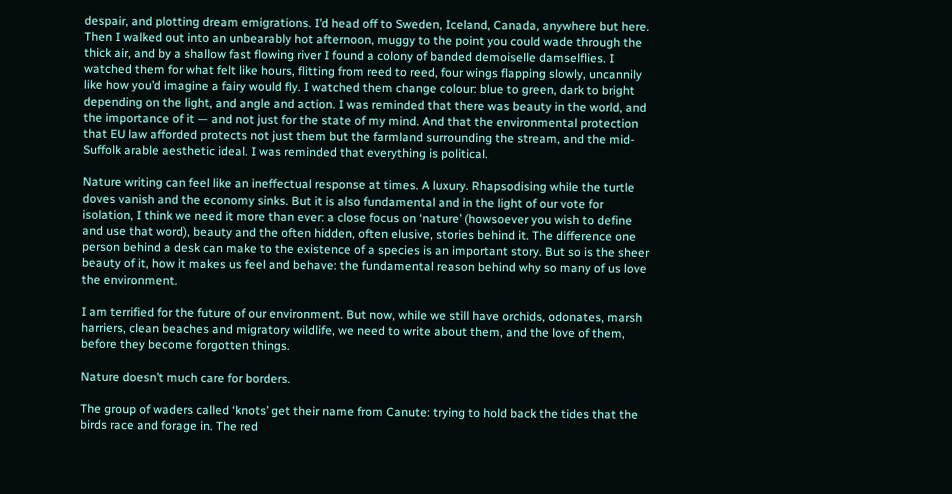despair, and plotting dream emigrations. I’d head off to Sweden, Iceland, Canada, anywhere but here. Then I walked out into an unbearably hot afternoon, muggy to the point you could wade through the thick air, and by a shallow fast flowing river I found a colony of banded demoiselle damselflies. I watched them for what felt like hours, flitting from reed to reed, four wings flapping slowly, uncannily like how you’d imagine a fairy would fly. I watched them change colour: blue to green, dark to bright depending on the light, and angle and action. I was reminded that there was beauty in the world, and the importance of it — and not just for the state of my mind. And that the environmental protection that EU law afforded protects not just them but the farmland surrounding the stream, and the mid-Suffolk arable aesthetic ideal. I was reminded that everything is political.

Nature writing can feel like an ineffectual response at times. A luxury. Rhapsodising while the turtle doves vanish and the economy sinks. But it is also fundamental and in the light of our vote for isolation, I think we need it more than ever: a close focus on ‘nature’ (howsoever you wish to define and use that word), beauty and the often hidden, often elusive, stories behind it. The difference one person behind a desk can make to the existence of a species is an important story. But so is the sheer beauty of it, how it makes us feel and behave: the fundamental reason behind why so many of us love the environment.

I am terrified for the future of our environment. But now, while we still have orchids, odonates, marsh harriers, clean beaches and migratory wildlife, we need to write about them, and the love of them, before they become forgotten things.

Nature doesn’t much care for borders.

The group of waders called ‘knots’ get their name from Canute: trying to hold back the tides that the birds race and forage in. The red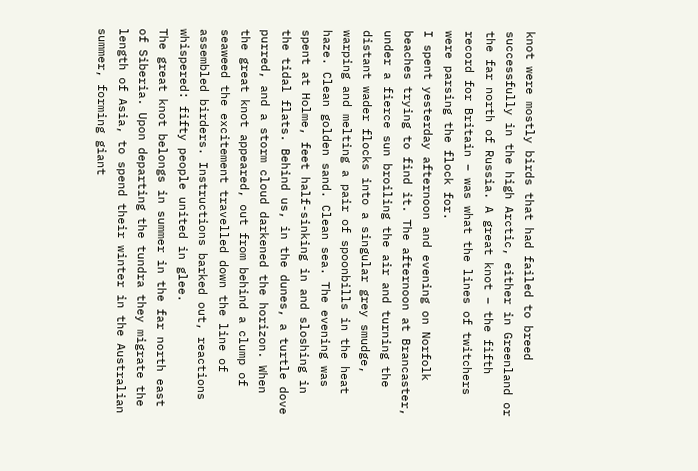knot were mostly birds that had failed to breed successfully in the high Arctic, either in Greenland or the far north of Russia. A great knot – the fifth record for Britain – was what the lines of twitchers were parsing the flock for.
I spent yesterday afternoon and evening on Norfolk beaches trying to find it. The afternoon at Brancaster, under a fierce sun broiling the air and turning the distant wader flocks into a singular grey smudge, warping and melting a pair of spoonbills in the heat haze. Clean golden sand. Clean sea. The evening was spent at Holme, feet half-sinking in and sloshing in the tidal flats. Behind us, in the dunes, a turtle dove purred, and a storm cloud darkened the horizon. When the great knot appeared, out from behind a clump of seaweed the excitement travelled down the line of assembled birders. Instructions barked out, reactions whispered: fifty people united in glee.
The great knot belongs in summer in the far north east of Siberia. Upon departing the tundra they migrate the length of Asia, to spend their winter in the Australian summer, forming giant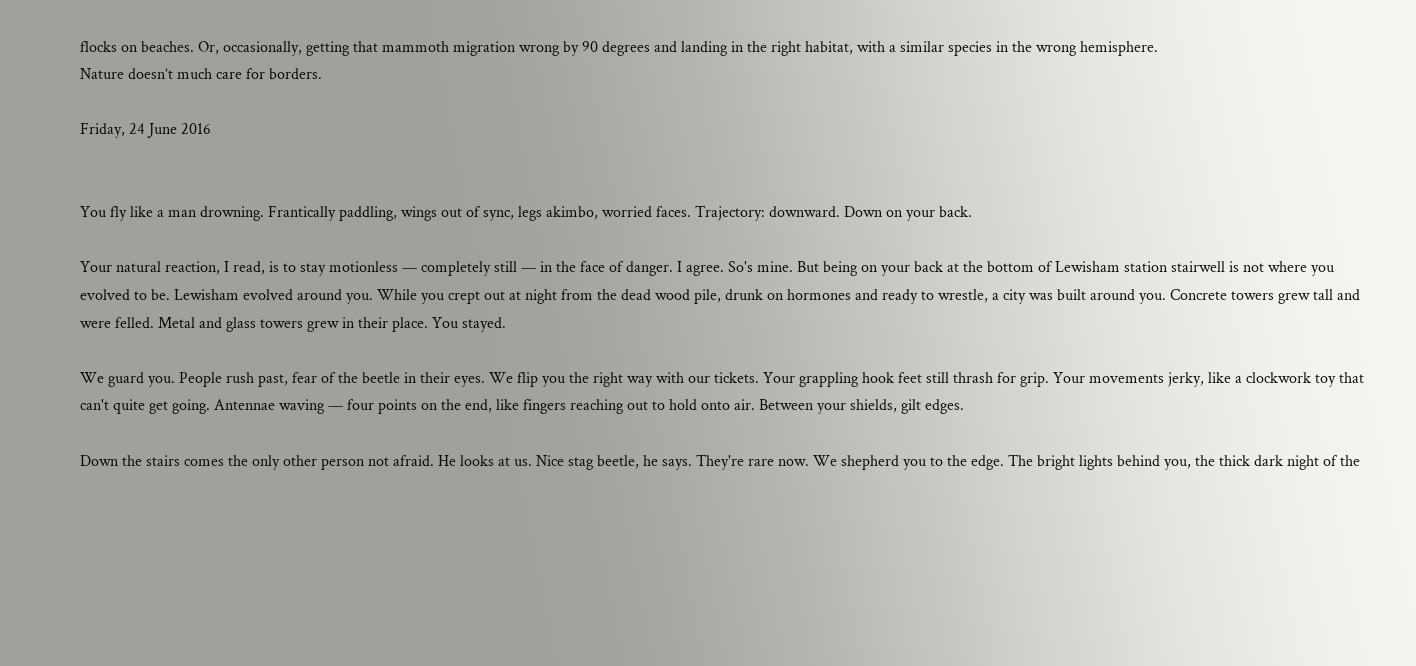flocks on beaches. Or, occasionally, getting that mammoth migration wrong by 90 degrees and landing in the right habitat, with a similar species in the wrong hemisphere.
Nature doesn’t much care for borders.

Friday, 24 June 2016


You fly like a man drowning. Frantically paddling, wings out of sync, legs akimbo, worried faces. Trajectory: downward. Down on your back.

Your natural reaction, I read, is to stay motionless — completely still — in the face of danger. I agree. So's mine. But being on your back at the bottom of Lewisham station stairwell is not where you evolved to be. Lewisham evolved around you. While you crept out at night from the dead wood pile, drunk on hormones and ready to wrestle, a city was built around you. Concrete towers grew tall and were felled. Metal and glass towers grew in their place. You stayed.

We guard you. People rush past, fear of the beetle in their eyes. We flip you the right way with our tickets. Your grappling hook feet still thrash for grip. Your movements jerky, like a clockwork toy that can't quite get going. Antennae waving — four points on the end, like fingers reaching out to hold onto air. Between your shields, gilt edges.

Down the stairs comes the only other person not afraid. He looks at us. Nice stag beetle, he says. They're rare now. We shepherd you to the edge. The bright lights behind you, the thick dark night of the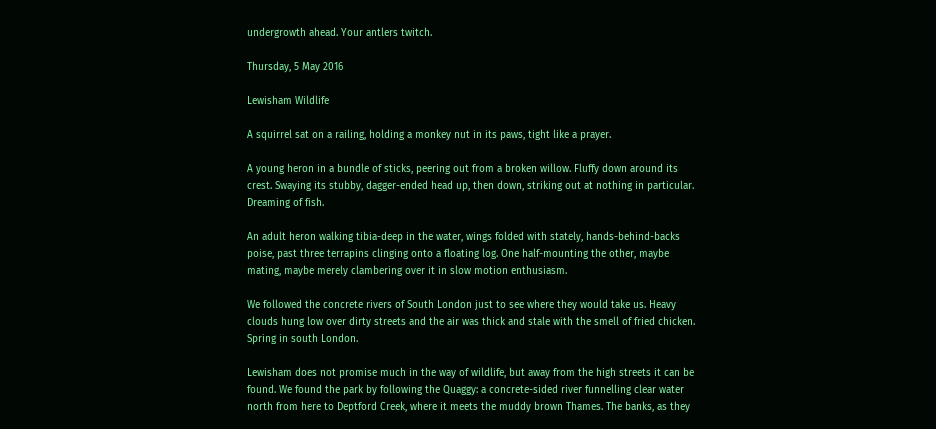undergrowth ahead. Your antlers twitch.

Thursday, 5 May 2016

Lewisham Wildlife

A squirrel sat on a railing, holding a monkey nut in its paws, tight like a prayer.

A young heron in a bundle of sticks, peering out from a broken willow. Fluffy down around its crest. Swaying its stubby, dagger-ended head up, then down, striking out at nothing in particular. Dreaming of fish.

An adult heron walking tibia-deep in the water, wings folded with stately, hands-behind-backs poise, past three terrapins clinging onto a floating log. One half-mounting the other, maybe mating, maybe merely clambering over it in slow motion enthusiasm.

We followed the concrete rivers of South London just to see where they would take us. Heavy clouds hung low over dirty streets and the air was thick and stale with the smell of fried chicken. Spring in south London.

Lewisham does not promise much in the way of wildlife, but away from the high streets it can be found. We found the park by following the Quaggy: a concrete-sided river funnelling clear water north from here to Deptford Creek, where it meets the muddy brown Thames. The banks, as they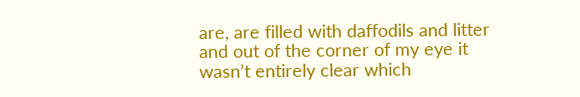are, are filled with daffodils and litter and out of the corner of my eye it wasn’t entirely clear which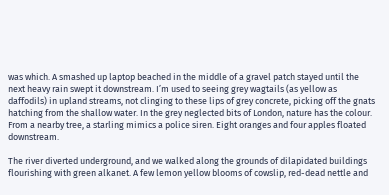was which. A smashed up laptop beached in the middle of a gravel patch stayed until the next heavy rain swept it downstream. I’m used to seeing grey wagtails (as yellow as daffodils) in upland streams, not clinging to these lips of grey concrete, picking off the gnats hatching from the shallow water. In the grey neglected bits of London, nature has the colour. From a nearby tree, a starling mimics a police siren. Eight oranges and four apples floated downstream.

The river diverted underground, and we walked along the grounds of dilapidated buildings flourishing with green alkanet. A few lemon yellow blooms of cowslip, red-dead nettle and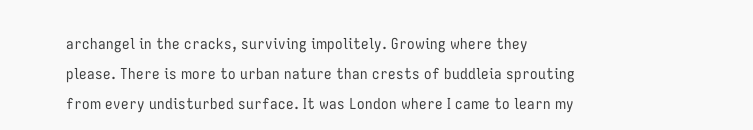archangel in the cracks, surviving impolitely. Growing where they please. There is more to urban nature than crests of buddleia sprouting from every undisturbed surface. It was London where I came to learn my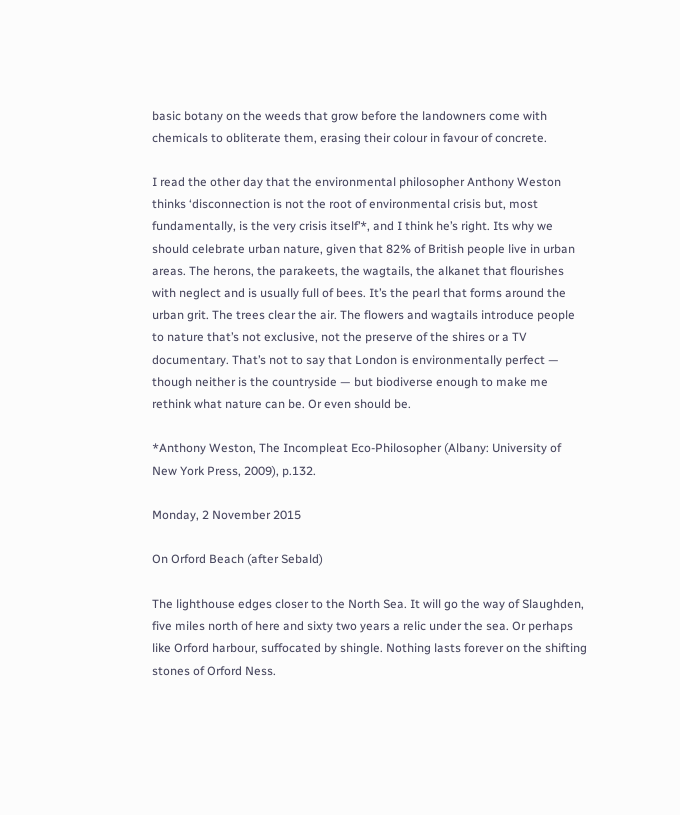basic botany on the weeds that grow before the landowners come with chemicals to obliterate them, erasing their colour in favour of concrete.

I read the other day that the environmental philosopher Anthony Weston thinks ‘disconnection is not the root of environmental crisis but, most fundamentally, is the very crisis itself’*, and I think he’s right. Its why we should celebrate urban nature, given that 82% of British people live in urban areas. The herons, the parakeets, the wagtails, the alkanet that flourishes with neglect and is usually full of bees. It’s the pearl that forms around the urban grit. The trees clear the air. The flowers and wagtails introduce people to nature that’s not exclusive, not the preserve of the shires or a TV documentary. That’s not to say that London is environmentally perfect — though neither is the countryside — but biodiverse enough to make me rethink what nature can be. Or even should be.

*Anthony Weston, The Incompleat Eco-Philosopher (Albany: University of New York Press, 2009), p.132.

Monday, 2 November 2015

On Orford Beach (after Sebald)

The lighthouse edges closer to the North Sea. It will go the way of Slaughden, five miles north of here and sixty two years a relic under the sea. Or perhaps like Orford harbour, suffocated by shingle. Nothing lasts forever on the shifting stones of Orford Ness.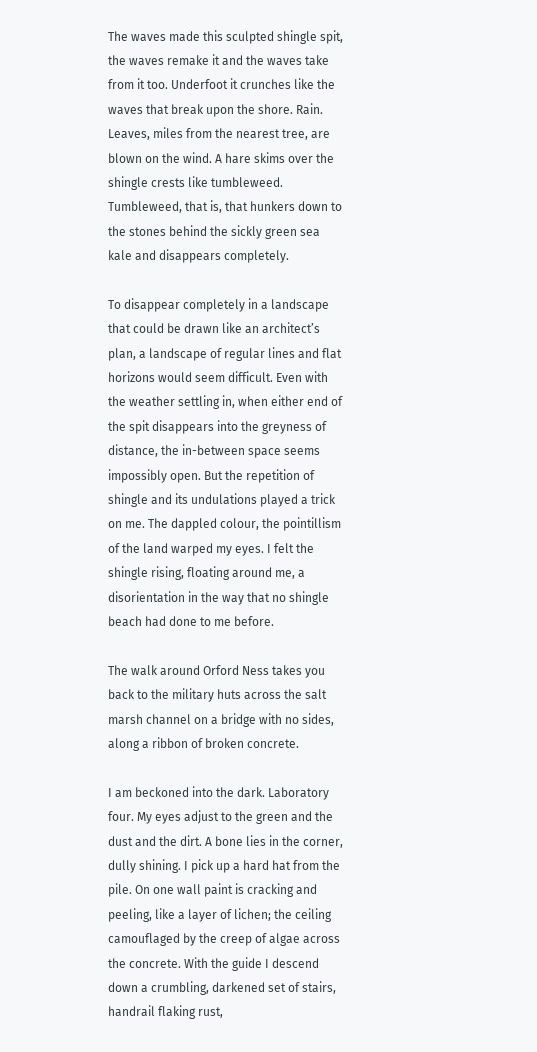The waves made this sculpted shingle spit, the waves remake it and the waves take from it too. Underfoot it crunches like the waves that break upon the shore. Rain. Leaves, miles from the nearest tree, are blown on the wind. A hare skims over the shingle crests like tumbleweed. Tumbleweed, that is, that hunkers down to the stones behind the sickly green sea kale and disappears completely.

To disappear completely in a landscape that could be drawn like an architect’s plan, a landscape of regular lines and flat horizons would seem difficult. Even with the weather settling in, when either end of the spit disappears into the greyness of distance, the in-between space seems impossibly open. But the repetition of shingle and its undulations played a trick on me. The dappled colour, the pointillism of the land warped my eyes. I felt the shingle rising, floating around me, a disorientation in the way that no shingle beach had done to me before.

The walk around Orford Ness takes you back to the military huts across the salt marsh channel on a bridge with no sides, along a ribbon of broken concrete.

I am beckoned into the dark. Laboratory four. My eyes adjust to the green and the dust and the dirt. A bone lies in the corner, dully shining. I pick up a hard hat from the pile. On one wall paint is cracking and peeling, like a layer of lichen; the ceiling camouflaged by the creep of algae across the concrete. With the guide I descend down a crumbling, darkened set of stairs, handrail flaking rust,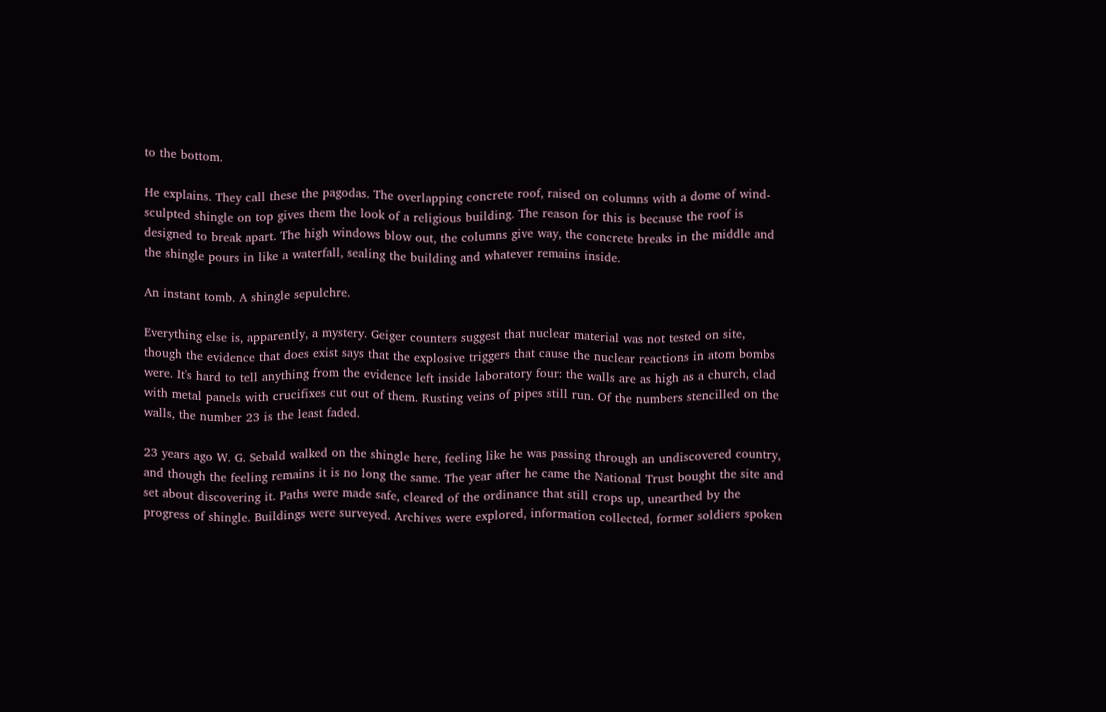to the bottom.

He explains. They call these the pagodas. The overlapping concrete roof, raised on columns with a dome of wind-sculpted shingle on top gives them the look of a religious building. The reason for this is because the roof is designed to break apart. The high windows blow out, the columns give way, the concrete breaks in the middle and the shingle pours in like a waterfall, sealing the building and whatever remains inside.

An instant tomb. A shingle sepulchre.

Everything else is, apparently, a mystery. Geiger counters suggest that nuclear material was not tested on site, though the evidence that does exist says that the explosive triggers that cause the nuclear reactions in atom bombs were. It's hard to tell anything from the evidence left inside laboratory four: the walls are as high as a church, clad with metal panels with crucifixes cut out of them. Rusting veins of pipes still run. Of the numbers stencilled on the walls, the number 23 is the least faded.

23 years ago W. G. Sebald walked on the shingle here, feeling like he was passing through an undiscovered country, and though the feeling remains it is no long the same. The year after he came the National Trust bought the site and set about discovering it. Paths were made safe, cleared of the ordinance that still crops up, unearthed by the progress of shingle. Buildings were surveyed. Archives were explored, information collected, former soldiers spoken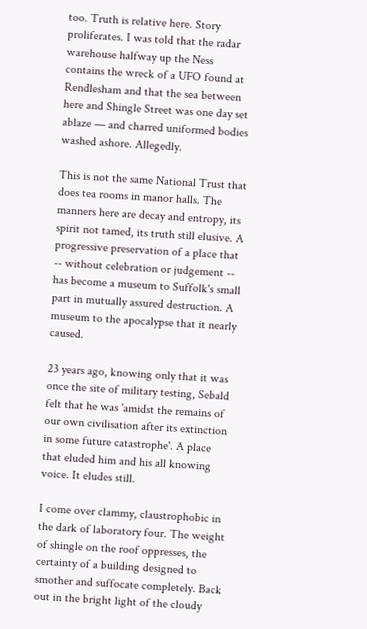too. Truth is relative here. Story proliferates. I was told that the radar warehouse halfway up the Ness contains the wreck of a UFO found at Rendlesham and that the sea between here and Shingle Street was one day set ablaze — and charred uniformed bodies washed ashore. Allegedly.

This is not the same National Trust that does tea rooms in manor halls. The manners here are decay and entropy, its spirit not tamed, its truth still elusive. A progressive preservation of a place that -- without celebration or judgement -- has become a museum to Suffolk's small part in mutually assured destruction. A museum to the apocalypse that it nearly caused.

23 years ago, knowing only that it was once the site of military testing, Sebald felt that he was 'amidst the remains of our own civilisation after its extinction in some future catastrophe'. A place that eluded him and his all knowing voice. It eludes still.

I come over clammy, claustrophobic in the dark of laboratory four. The weight of shingle on the roof oppresses, the certainty of a building designed to smother and suffocate completely. Back out in the bright light of the cloudy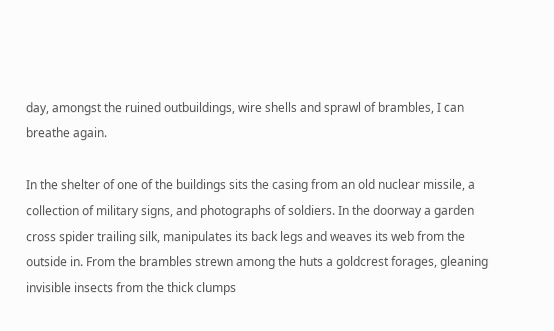day, amongst the ruined outbuildings, wire shells and sprawl of brambles, I can breathe again.

In the shelter of one of the buildings sits the casing from an old nuclear missile, a collection of military signs, and photographs of soldiers. In the doorway a garden cross spider trailing silk, manipulates its back legs and weaves its web from the outside in. From the brambles strewn among the huts a goldcrest forages, gleaning invisible insects from the thick clumps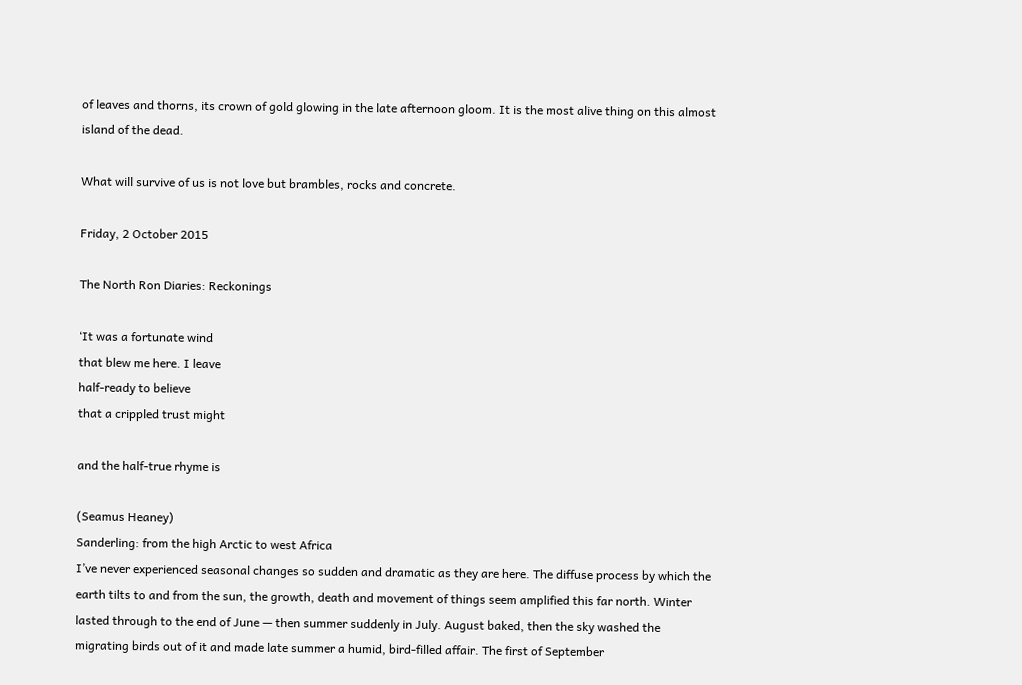of leaves and thorns, its crown of gold glowing in the late afternoon gloom. It is the most alive thing on this almost island of the dead.

What will survive of us is not love but brambles, rocks and concrete.

Friday, 2 October 2015

The North Ron Diaries: Reckonings

‘It was a fortunate wind
that blew me here. I leave
half-ready to believe
that a crippled trust might

and the half-true rhyme is

(Seamus Heaney)
Sanderling: from the high Arctic to west Africa
I’ve never experienced seasonal changes so sudden and dramatic as they are here. The diffuse process by which the earth tilts to and from the sun, the growth, death and movement of things seem amplified this far north. Winter lasted through to the end of June — then summer suddenly in July. August baked, then the sky washed the migrating birds out of it and made late summer a humid, bird-filled affair. The first of September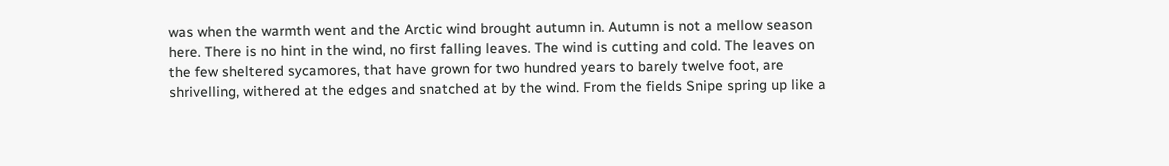was when the warmth went and the Arctic wind brought autumn in. Autumn is not a mellow season here. There is no hint in the wind, no first falling leaves. The wind is cutting and cold. The leaves on the few sheltered sycamores, that have grown for two hundred years to barely twelve foot, are shrivelling, withered at the edges and snatched at by the wind. From the fields Snipe spring up like a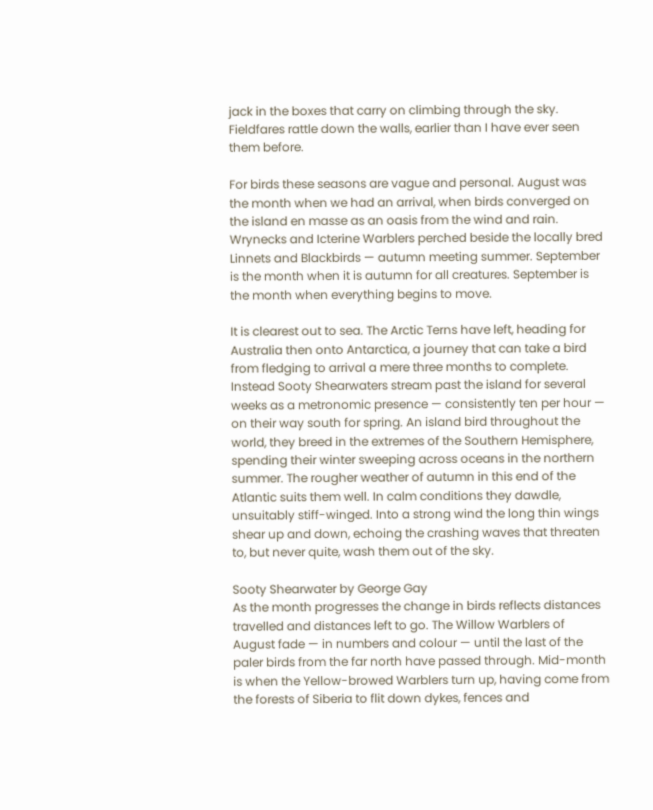jack in the boxes that carry on climbing through the sky. Fieldfares rattle down the walls, earlier than I have ever seen them before.

For birds these seasons are vague and personal. August was the month when we had an arrival, when birds converged on the island en masse as an oasis from the wind and rain. Wrynecks and Icterine Warblers perched beside the locally bred Linnets and Blackbirds — autumn meeting summer. September is the month when it is autumn for all creatures. September is the month when everything begins to move.

It is clearest out to sea. The Arctic Terns have left, heading for Australia then onto Antarctica, a journey that can take a bird from fledging to arrival a mere three months to complete. Instead Sooty Shearwaters stream past the island for several weeks as a metronomic presence — consistently ten per hour — on their way south for spring. An island bird throughout the world, they breed in the extremes of the Southern Hemisphere, spending their winter sweeping across oceans in the northern summer. The rougher weather of autumn in this end of the Atlantic suits them well. In calm conditions they dawdle, unsuitably stiff-winged. Into a strong wind the long thin wings shear up and down, echoing the crashing waves that threaten to, but never quite, wash them out of the sky.

Sooty Shearwater by George Gay
As the month progresses the change in birds reflects distances travelled and distances left to go. The Willow Warblers of August fade — in numbers and colour — until the last of the paler birds from the far north have passed through. Mid-month is when the Yellow-browed Warblers turn up, having come from the forests of Siberia to flit down dykes, fences and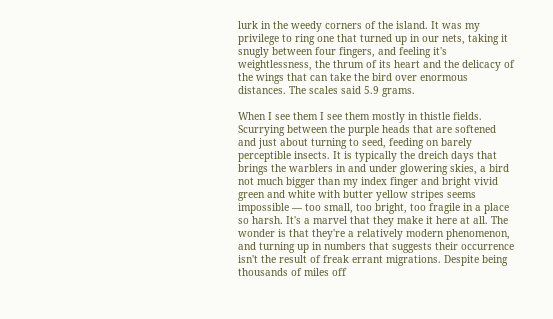lurk in the weedy corners of the island. It was my privilege to ring one that turned up in our nets, taking it snugly between four fingers, and feeling it's weightlessness, the thrum of its heart and the delicacy of the wings that can take the bird over enormous distances. The scales said 5.9 grams.

When I see them I see them mostly in thistle fields. Scurrying between the purple heads that are softened and just about turning to seed, feeding on barely perceptible insects. It is typically the dreich days that brings the warblers in and under glowering skies, a bird not much bigger than my index finger and bright vivid green and white with butter yellow stripes seems impossible — too small, too bright, too fragile in a place so harsh. It's a marvel that they make it here at all. The wonder is that they're a relatively modern phenomenon, and turning up in numbers that suggests their occurrence isn't the result of freak errant migrations. Despite being thousands of miles off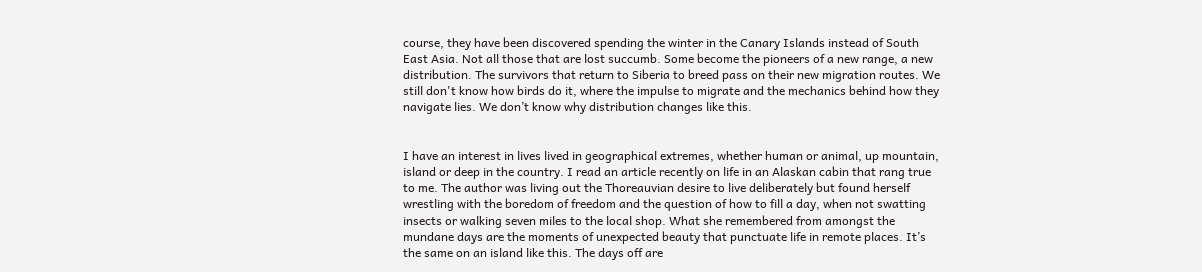course, they have been discovered spending the winter in the Canary Islands instead of South East Asia. Not all those that are lost succumb. Some become the pioneers of a new range, a new distribution. The survivors that return to Siberia to breed pass on their new migration routes. We still don't know how birds do it, where the impulse to migrate and the mechanics behind how they navigate lies. We don’t know why distribution changes like this.


I have an interest in lives lived in geographical extremes, whether human or animal, up mountain, island or deep in the country. I read an article recently on life in an Alaskan cabin that rang true to me. The author was living out the Thoreauvian desire to live deliberately but found herself wrestling with the boredom of freedom and the question of how to fill a day, when not swatting insects or walking seven miles to the local shop. What she remembered from amongst the mundane days are the moments of unexpected beauty that punctuate life in remote places. It’s the same on an island like this. The days off are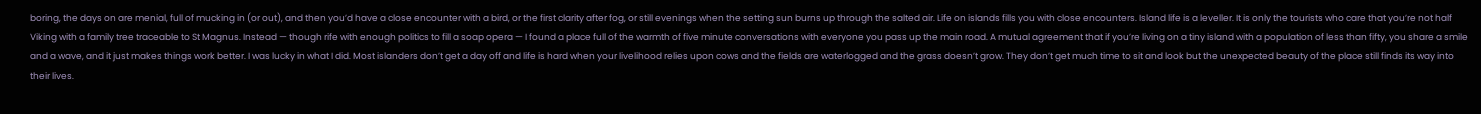boring, the days on are menial, full of mucking in (or out), and then you’d have a close encounter with a bird, or the first clarity after fog, or still evenings when the setting sun burns up through the salted air. Life on islands fills you with close encounters. Island life is a leveller. It is only the tourists who care that you’re not half Viking with a family tree traceable to St Magnus. Instead — though rife with enough politics to fill a soap opera — I found a place full of the warmth of five minute conversations with everyone you pass up the main road. A mutual agreement that if you’re living on a tiny island with a population of less than fifty, you share a smile and a wave, and it just makes things work better. I was lucky in what I did. Most islanders don’t get a day off and life is hard when your livelihood relies upon cows and the fields are waterlogged and the grass doesn’t grow. They don’t get much time to sit and look but the unexpected beauty of the place still finds its way into their lives.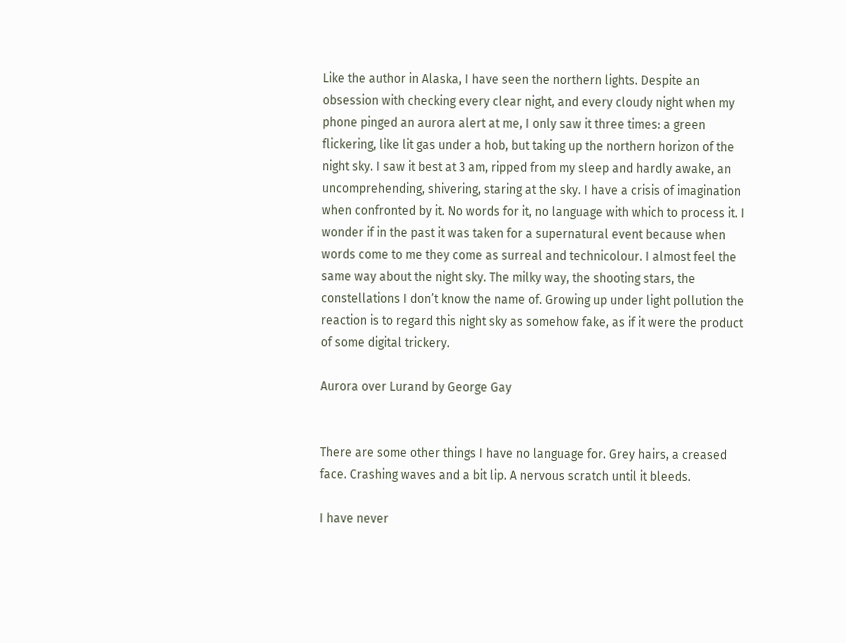Like the author in Alaska, I have seen the northern lights. Despite an obsession with checking every clear night, and every cloudy night when my phone pinged an aurora alert at me, I only saw it three times: a green flickering, like lit gas under a hob, but taking up the northern horizon of the night sky. I saw it best at 3 am, ripped from my sleep and hardly awake, an uncomprehending, shivering, staring at the sky. I have a crisis of imagination when confronted by it. No words for it, no language with which to process it. I wonder if in the past it was taken for a supernatural event because when words come to me they come as surreal and technicolour. I almost feel the same way about the night sky. The milky way, the shooting stars, the constellations I don’t know the name of. Growing up under light pollution the reaction is to regard this night sky as somehow fake, as if it were the product of some digital trickery.

Aurora over Lurand by George Gay


There are some other things I have no language for. Grey hairs, a creased face. Crashing waves and a bit lip. A nervous scratch until it bleeds.

I have never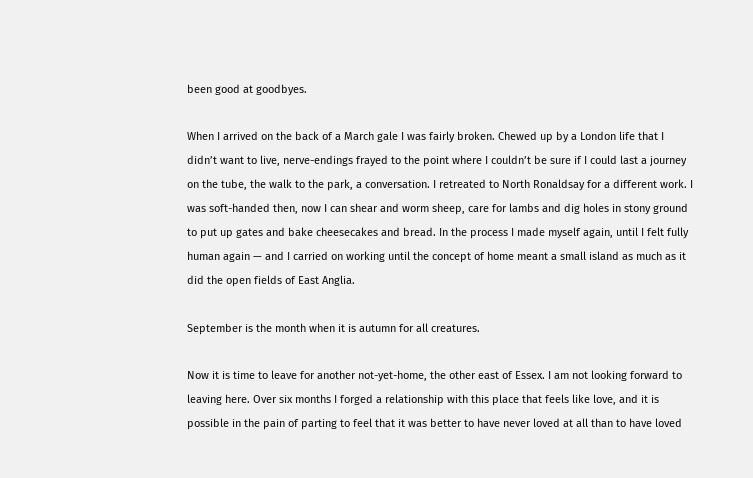been good at goodbyes.

When I arrived on the back of a March gale I was fairly broken. Chewed up by a London life that I didn’t want to live, nerve-endings frayed to the point where I couldn’t be sure if I could last a journey on the tube, the walk to the park, a conversation. I retreated to North Ronaldsay for a different work. I was soft-handed then, now I can shear and worm sheep, care for lambs and dig holes in stony ground to put up gates and bake cheesecakes and bread. In the process I made myself again, until I felt fully human again — and I carried on working until the concept of home meant a small island as much as it did the open fields of East Anglia.

September is the month when it is autumn for all creatures.

Now it is time to leave for another not-yet-home, the other east of Essex. I am not looking forward to leaving here. Over six months I forged a relationship with this place that feels like love, and it is possible in the pain of parting to feel that it was better to have never loved at all than to have loved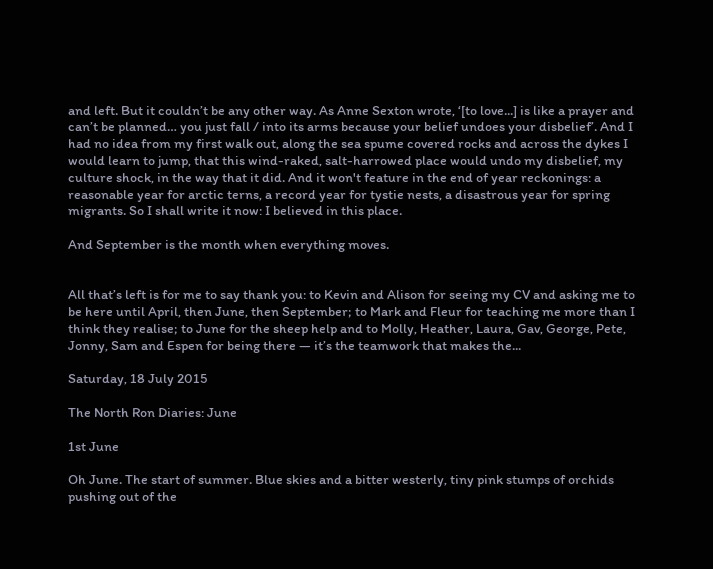and left. But it couldn’t be any other way. As Anne Sexton wrote, ‘[to love...] is like a prayer and can’t be planned… you just fall / into its arms because your belief undoes your disbelief’. And I had no idea from my first walk out, along the sea spume covered rocks and across the dykes I would learn to jump, that this wind-raked, salt-harrowed place would undo my disbelief, my culture shock, in the way that it did. And it won't feature in the end of year reckonings: a reasonable year for arctic terns, a record year for tystie nests, a disastrous year for spring migrants. So I shall write it now: I believed in this place.

And September is the month when everything moves.


All that’s left is for me to say thank you: to Kevin and Alison for seeing my CV and asking me to be here until April, then June, then September; to Mark and Fleur for teaching me more than I think they realise; to June for the sheep help and to Molly, Heather, Laura, Gav, George, Pete, Jonny, Sam and Espen for being there — it’s the teamwork that makes the...

Saturday, 18 July 2015

The North Ron Diaries: June

1st June

Oh June. The start of summer. Blue skies and a bitter westerly, tiny pink stumps of orchids pushing out of the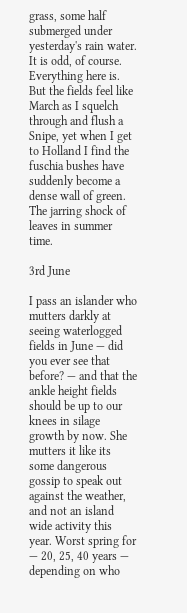grass, some half submerged under yesterday's rain water. It is odd, of course. Everything here is. But the fields feel like March as I squelch through and flush a Snipe, yet when I get to Holland I find the fuschia bushes have suddenly become a dense wall of green. The jarring shock of leaves in summer time.

3rd June

I pass an islander who mutters darkly at seeing waterlogged fields in June — did you ever see that before? — and that the ankle height fields should be up to our knees in silage growth by now. She mutters it like its some dangerous gossip to speak out against the weather, and not an island wide activity this year. Worst spring for — 20, 25, 40 years — depending on who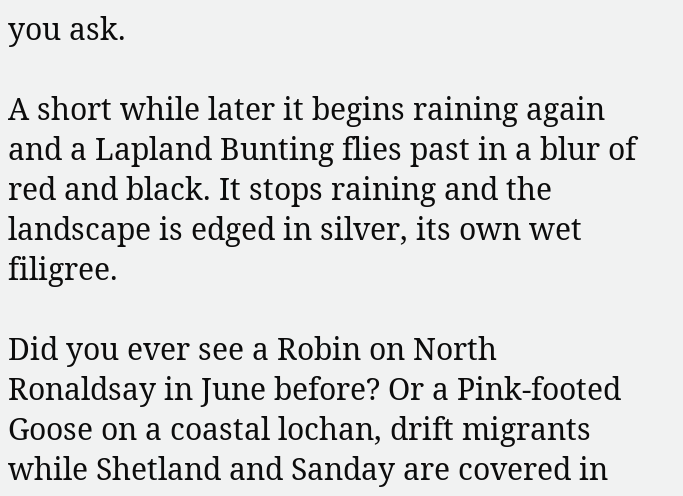you ask.

A short while later it begins raining again and a Lapland Bunting flies past in a blur of red and black. It stops raining and the landscape is edged in silver, its own wet filigree.

Did you ever see a Robin on North Ronaldsay in June before? Or a Pink-footed Goose on a coastal lochan, drift migrants while Shetland and Sanday are covered in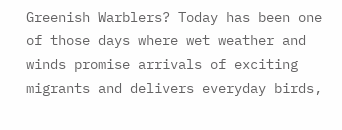Greenish Warblers? Today has been one of those days where wet weather and winds promise arrivals of exciting migrants and delivers everyday birds,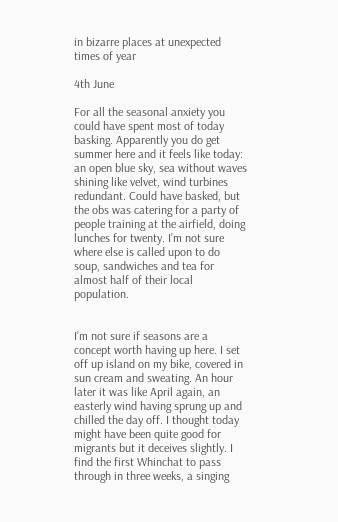in bizarre places at unexpected times of year

4th June

For all the seasonal anxiety you could have spent most of today basking. Apparently you do get summer here and it feels like today: an open blue sky, sea without waves shining like velvet, wind turbines redundant. Could have basked, but the obs was catering for a party of people training at the airfield, doing lunches for twenty. I’m not sure where else is called upon to do soup, sandwiches and tea for almost half of their local population.


I’m not sure if seasons are a concept worth having up here. I set off up island on my bike, covered in sun cream and sweating. An hour later it was like April again, an easterly wind having sprung up and chilled the day off. I thought today might have been quite good for migrants but it deceives slightly. I find the first Whinchat to pass through in three weeks, a singing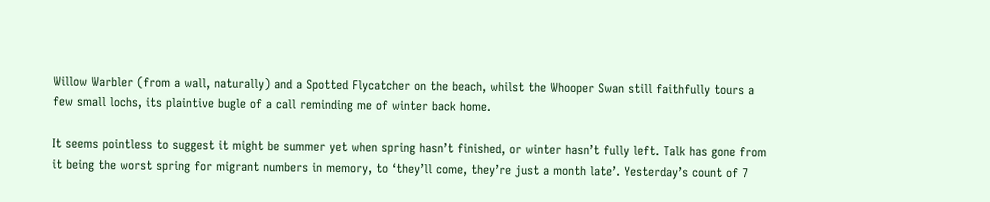Willow Warbler (from a wall, naturally) and a Spotted Flycatcher on the beach, whilst the Whooper Swan still faithfully tours a few small lochs, its plaintive bugle of a call reminding me of winter back home.

It seems pointless to suggest it might be summer yet when spring hasn’t finished, or winter hasn’t fully left. Talk has gone from it being the worst spring for migrant numbers in memory, to ‘they’ll come, they’re just a month late’. Yesterday’s count of 7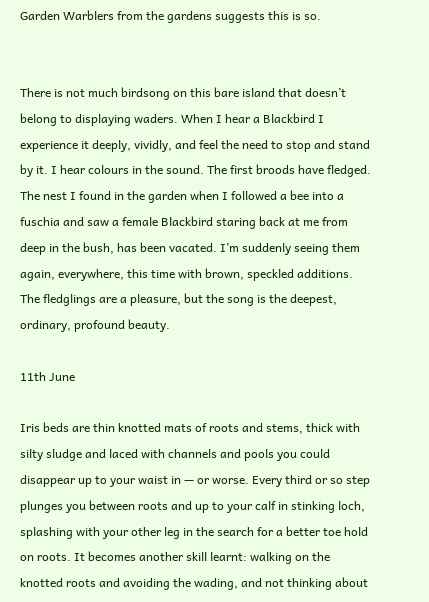Garden Warblers from the gardens suggests this is so.


There is not much birdsong on this bare island that doesn’t belong to displaying waders. When I hear a Blackbird I experience it deeply, vividly, and feel the need to stop and stand by it. I hear colours in the sound. The first broods have fledged. The nest I found in the garden when I followed a bee into a fuschia and saw a female Blackbird staring back at me from deep in the bush, has been vacated. I’m suddenly seeing them again, everywhere, this time with brown, speckled additions. The fledglings are a pleasure, but the song is the deepest, ordinary, profound beauty.

11th June

Iris beds are thin knotted mats of roots and stems, thick with silty sludge and laced with channels and pools you could disappear up to your waist in — or worse. Every third or so step plunges you between roots and up to your calf in stinking loch, splashing with your other leg in the search for a better toe hold on roots. It becomes another skill learnt: walking on the knotted roots and avoiding the wading, and not thinking about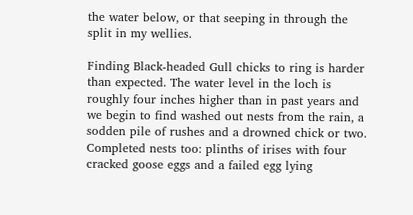the water below, or that seeping in through the split in my wellies.

Finding Black-headed Gull chicks to ring is harder than expected. The water level in the loch is roughly four inches higher than in past years and we begin to find washed out nests from the rain, a sodden pile of rushes and a drowned chick or two. Completed nests too: plinths of irises with four cracked goose eggs and a failed egg lying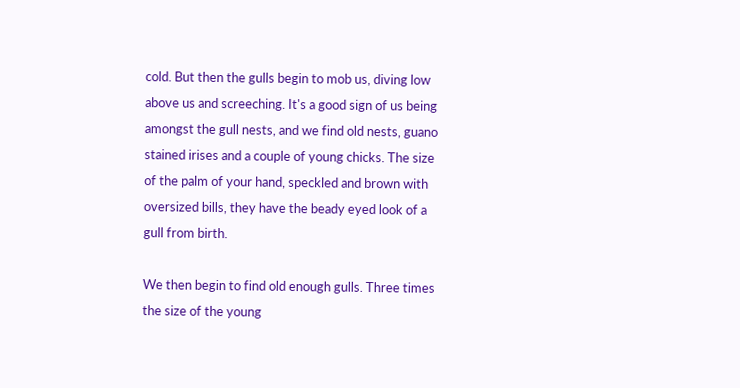cold. But then the gulls begin to mob us, diving low above us and screeching. It's a good sign of us being amongst the gull nests, and we find old nests, guano stained irises and a couple of young chicks. The size of the palm of your hand, speckled and brown with oversized bills, they have the beady eyed look of a gull from birth.

We then begin to find old enough gulls. Three times the size of the young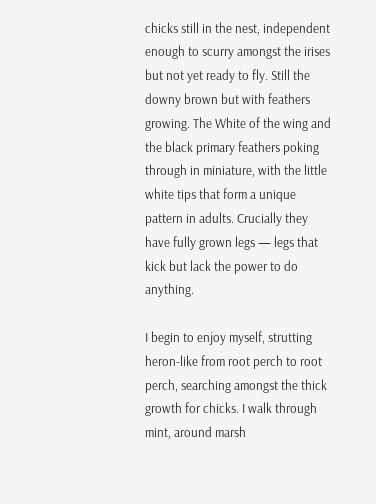chicks still in the nest, independent enough to scurry amongst the irises but not yet ready to fly. Still the downy brown but with feathers growing. The White of the wing and the black primary feathers poking through in miniature, with the little white tips that form a unique pattern in adults. Crucially they have fully grown legs — legs that kick but lack the power to do anything.

I begin to enjoy myself, strutting heron-like from root perch to root perch, searching amongst the thick growth for chicks. I walk through mint, around marsh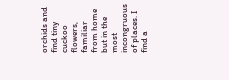orchids and find tiny cuckoo flowers, familiar from home but in the most incongruous of places. I find a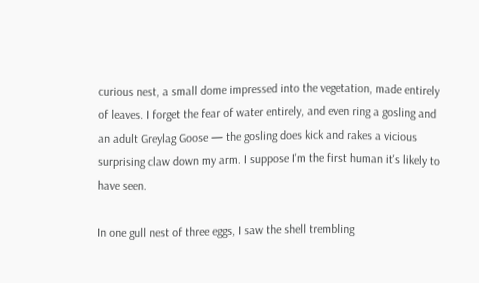curious nest, a small dome impressed into the vegetation, made entirely of leaves. I forget the fear of water entirely, and even ring a gosling and an adult Greylag Goose — the gosling does kick and rakes a vicious surprising claw down my arm. I suppose I'm the first human it's likely to have seen.

In one gull nest of three eggs, I saw the shell trembling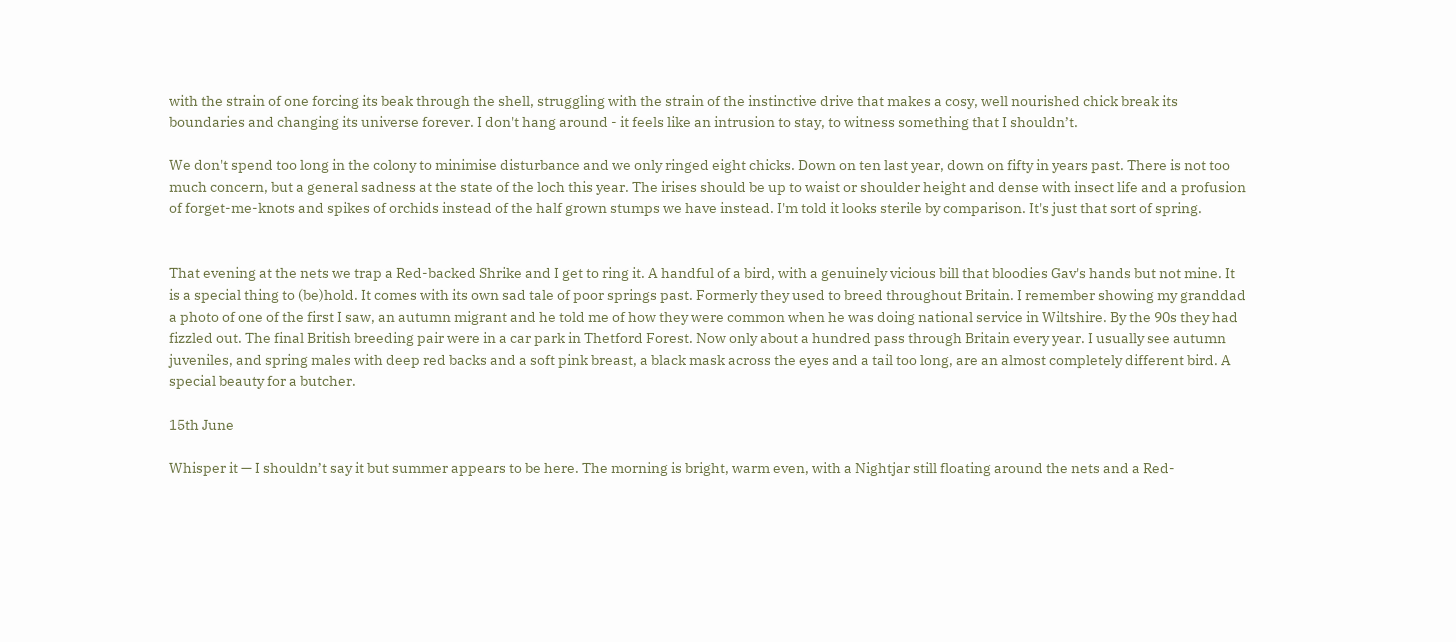with the strain of one forcing its beak through the shell, struggling with the strain of the instinctive drive that makes a cosy, well nourished chick break its boundaries and changing its universe forever. I don't hang around - it feels like an intrusion to stay, to witness something that I shouldn’t.

We don't spend too long in the colony to minimise disturbance and we only ringed eight chicks. Down on ten last year, down on fifty in years past. There is not too much concern, but a general sadness at the state of the loch this year. The irises should be up to waist or shoulder height and dense with insect life and a profusion of forget-me-knots and spikes of orchids instead of the half grown stumps we have instead. I'm told it looks sterile by comparison. It's just that sort of spring.


That evening at the nets we trap a Red-backed Shrike and I get to ring it. A handful of a bird, with a genuinely vicious bill that bloodies Gav's hands but not mine. It is a special thing to (be)hold. It comes with its own sad tale of poor springs past. Formerly they used to breed throughout Britain. I remember showing my granddad a photo of one of the first I saw, an autumn migrant and he told me of how they were common when he was doing national service in Wiltshire. By the 90s they had fizzled out. The final British breeding pair were in a car park in Thetford Forest. Now only about a hundred pass through Britain every year. I usually see autumn juveniles, and spring males with deep red backs and a soft pink breast, a black mask across the eyes and a tail too long, are an almost completely different bird. A special beauty for a butcher.

15th June

Whisper it — I shouldn’t say it but summer appears to be here. The morning is bright, warm even, with a Nightjar still floating around the nets and a Red-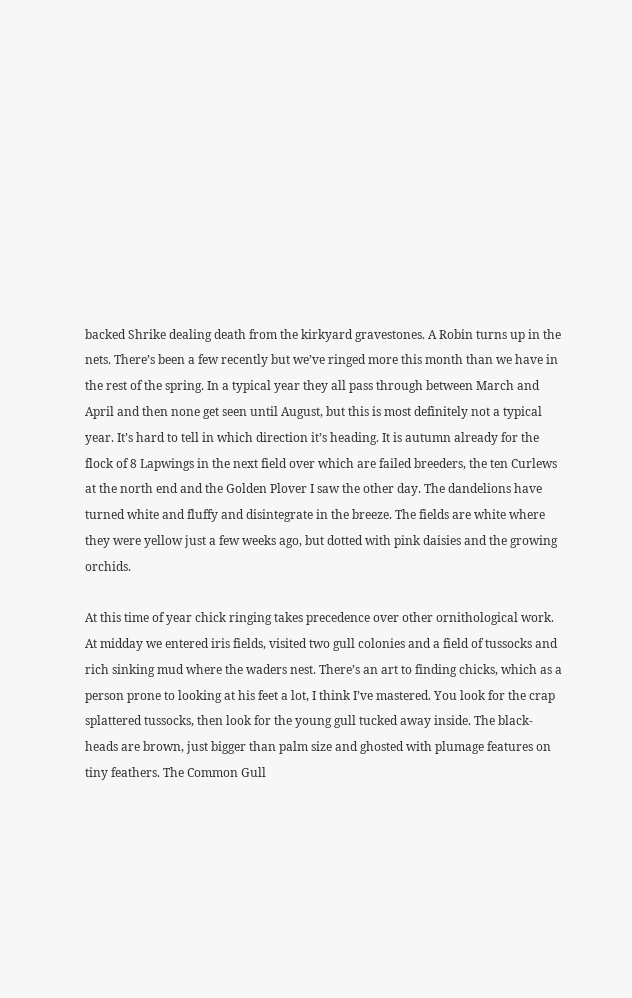backed Shrike dealing death from the kirkyard gravestones. A Robin turns up in the nets. There’s been a few recently but we’ve ringed more this month than we have in the rest of the spring. In a typical year they all pass through between March and April and then none get seen until August, but this is most definitely not a typical year. It’s hard to tell in which direction it’s heading. It is autumn already for the flock of 8 Lapwings in the next field over which are failed breeders, the ten Curlews at the north end and the Golden Plover I saw the other day. The dandelions have turned white and fluffy and disintegrate in the breeze. The fields are white where they were yellow just a few weeks ago, but dotted with pink daisies and the growing orchids.

At this time of year chick ringing takes precedence over other ornithological work. At midday we entered iris fields, visited two gull colonies and a field of tussocks and rich sinking mud where the waders nest. There’s an art to finding chicks, which as a person prone to looking at his feet a lot, I think I’ve mastered. You look for the crap splattered tussocks, then look for the young gull tucked away inside. The black-heads are brown, just bigger than palm size and ghosted with plumage features on tiny feathers. The Common Gull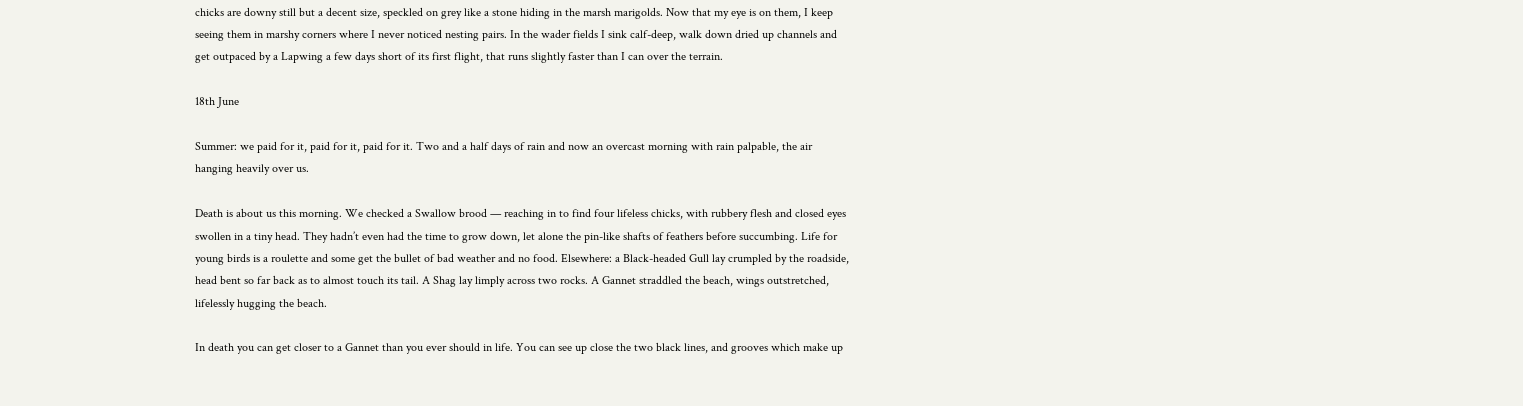chicks are downy still but a decent size, speckled on grey like a stone hiding in the marsh marigolds. Now that my eye is on them, I keep seeing them in marshy corners where I never noticed nesting pairs. In the wader fields I sink calf-deep, walk down dried up channels and get outpaced by a Lapwing a few days short of its first flight, that runs slightly faster than I can over the terrain.

18th June

Summer: we paid for it, paid for it, paid for it. Two and a half days of rain and now an overcast morning with rain palpable, the air hanging heavily over us.

Death is about us this morning. We checked a Swallow brood — reaching in to find four lifeless chicks, with rubbery flesh and closed eyes swollen in a tiny head. They hadn’t even had the time to grow down, let alone the pin-like shafts of feathers before succumbing. Life for young birds is a roulette and some get the bullet of bad weather and no food. Elsewhere: a Black-headed Gull lay crumpled by the roadside, head bent so far back as to almost touch its tail. A Shag lay limply across two rocks. A Gannet straddled the beach, wings outstretched, lifelessly hugging the beach.

In death you can get closer to a Gannet than you ever should in life. You can see up close the two black lines, and grooves which make up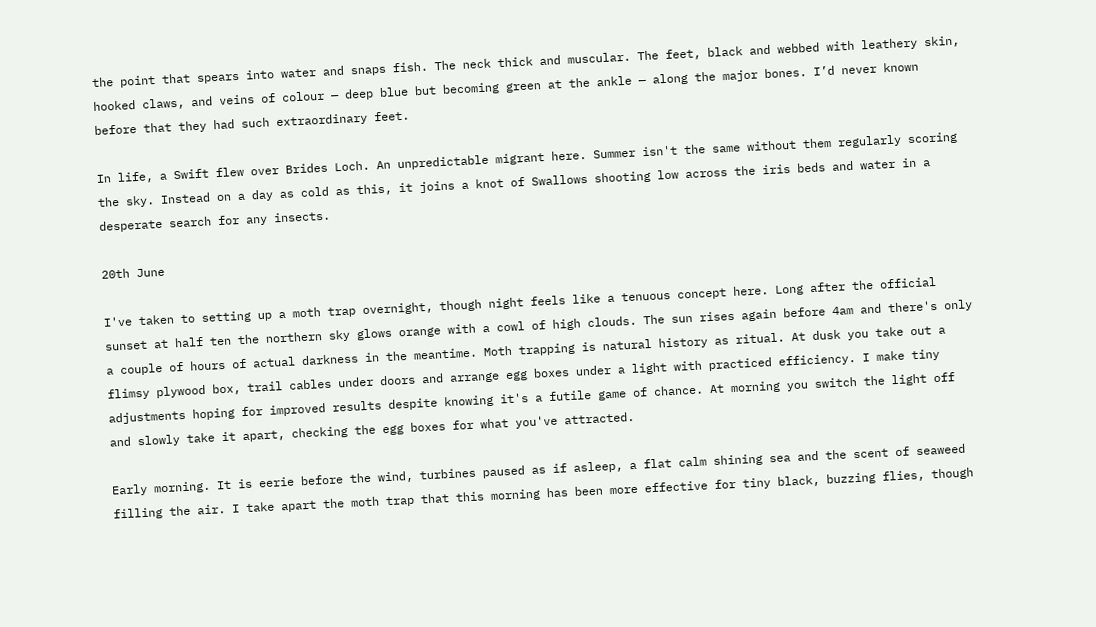the point that spears into water and snaps fish. The neck thick and muscular. The feet, black and webbed with leathery skin, hooked claws, and veins of colour — deep blue but becoming green at the ankle — along the major bones. I’d never known before that they had such extraordinary feet.

In life, a Swift flew over Brides Loch. An unpredictable migrant here. Summer isn't the same without them regularly scoring the sky. Instead on a day as cold as this, it joins a knot of Swallows shooting low across the iris beds and water in a desperate search for any insects.

20th June

I've taken to setting up a moth trap overnight, though night feels like a tenuous concept here. Long after the official sunset at half ten the northern sky glows orange with a cowl of high clouds. The sun rises again before 4am and there's only a couple of hours of actual darkness in the meantime. Moth trapping is natural history as ritual. At dusk you take out a flimsy plywood box, trail cables under doors and arrange egg boxes under a light with practiced efficiency. I make tiny adjustments hoping for improved results despite knowing it's a futile game of chance. At morning you switch the light off and slowly take it apart, checking the egg boxes for what you've attracted.

Early morning. It is eerie before the wind, turbines paused as if asleep, a flat calm shining sea and the scent of seaweed filling the air. I take apart the moth trap that this morning has been more effective for tiny black, buzzing flies, though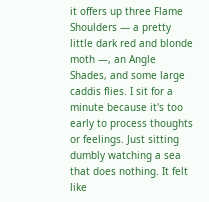it offers up three Flame Shoulders — a pretty little dark red and blonde moth —, an Angle Shades, and some large caddis flies. I sit for a minute because it's too early to process thoughts or feelings. Just sitting dumbly watching a sea that does nothing. It felt like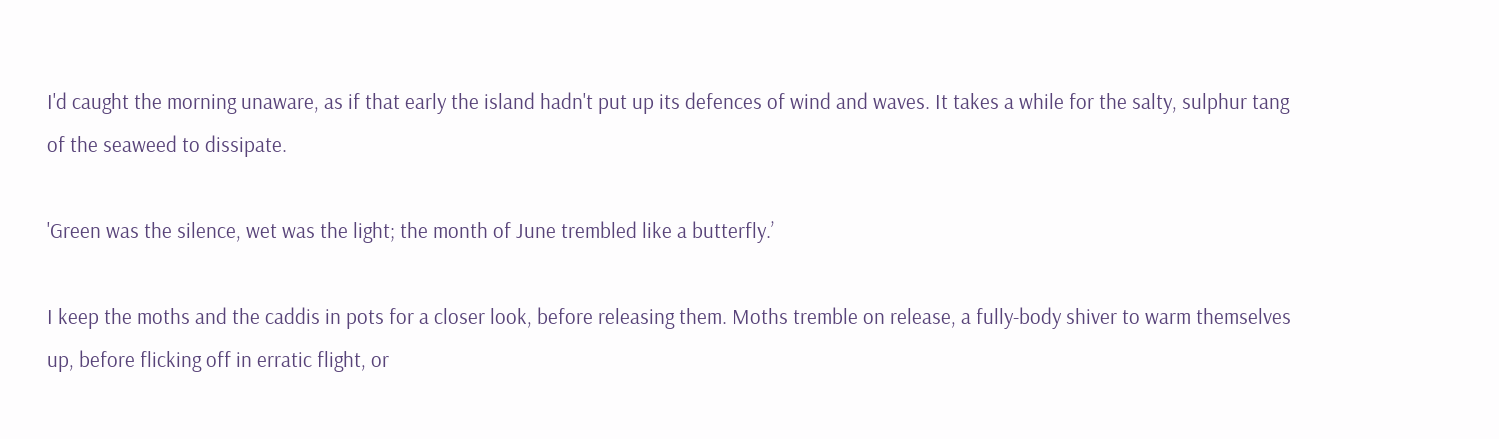I'd caught the morning unaware, as if that early the island hadn't put up its defences of wind and waves. It takes a while for the salty, sulphur tang of the seaweed to dissipate.

'Green was the silence, wet was the light; the month of June trembled like a butterfly.’

I keep the moths and the caddis in pots for a closer look, before releasing them. Moths tremble on release, a fully-body shiver to warm themselves up, before flicking off in erratic flight, or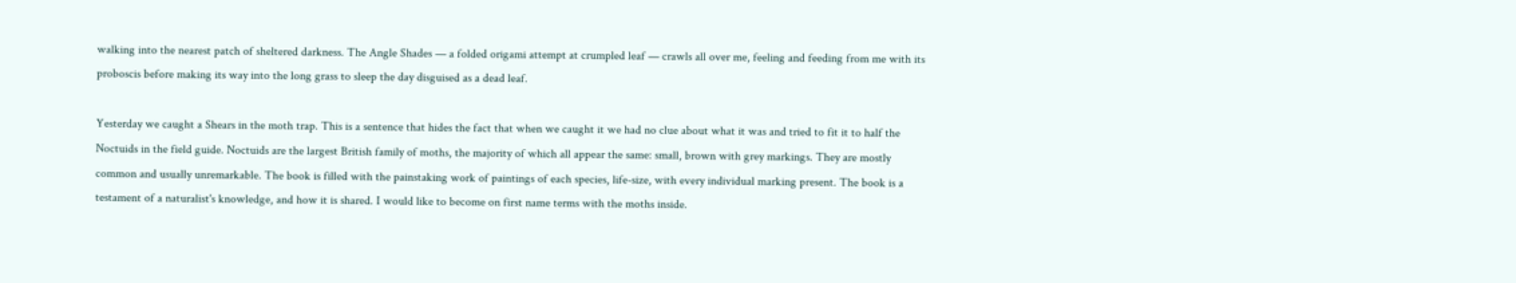walking into the nearest patch of sheltered darkness. The Angle Shades — a folded origami attempt at crumpled leaf — crawls all over me, feeling and feeding from me with its proboscis before making its way into the long grass to sleep the day disguised as a dead leaf.

Yesterday we caught a Shears in the moth trap. This is a sentence that hides the fact that when we caught it we had no clue about what it was and tried to fit it to half the Noctuids in the field guide. Noctuids are the largest British family of moths, the majority of which all appear the same: small, brown with grey markings. They are mostly common and usually unremarkable. The book is filled with the painstaking work of paintings of each species, life-size, with every individual marking present. The book is a testament of a naturalist's knowledge, and how it is shared. I would like to become on first name terms with the moths inside.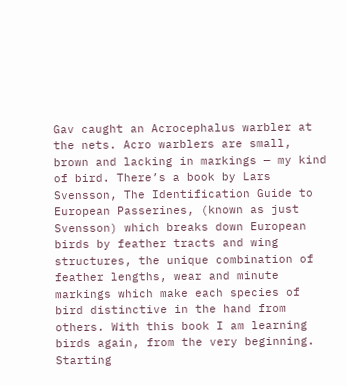Gav caught an Acrocephalus warbler at the nets. Acro warblers are small, brown and lacking in markings — my kind of bird. There’s a book by Lars Svensson, The Identification Guide to European Passerines, (known as just Svensson) which breaks down European birds by feather tracts and wing structures, the unique combination of feather lengths, wear and minute markings which make each species of bird distinctive in the hand from others. With this book I am learning birds again, from the very beginning. Starting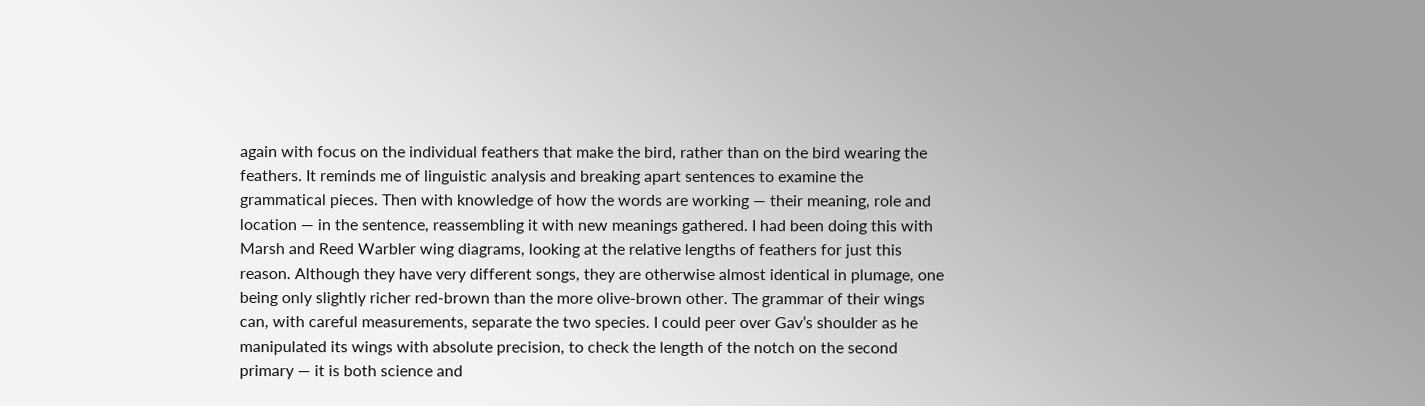again with focus on the individual feathers that make the bird, rather than on the bird wearing the feathers. It reminds me of linguistic analysis and breaking apart sentences to examine the grammatical pieces. Then with knowledge of how the words are working — their meaning, role and location — in the sentence, reassembling it with new meanings gathered. I had been doing this with Marsh and Reed Warbler wing diagrams, looking at the relative lengths of feathers for just this reason. Although they have very different songs, they are otherwise almost identical in plumage, one being only slightly richer red-brown than the more olive-brown other. The grammar of their wings can, with careful measurements, separate the two species. I could peer over Gav’s shoulder as he manipulated its wings with absolute precision, to check the length of the notch on the second primary — it is both science and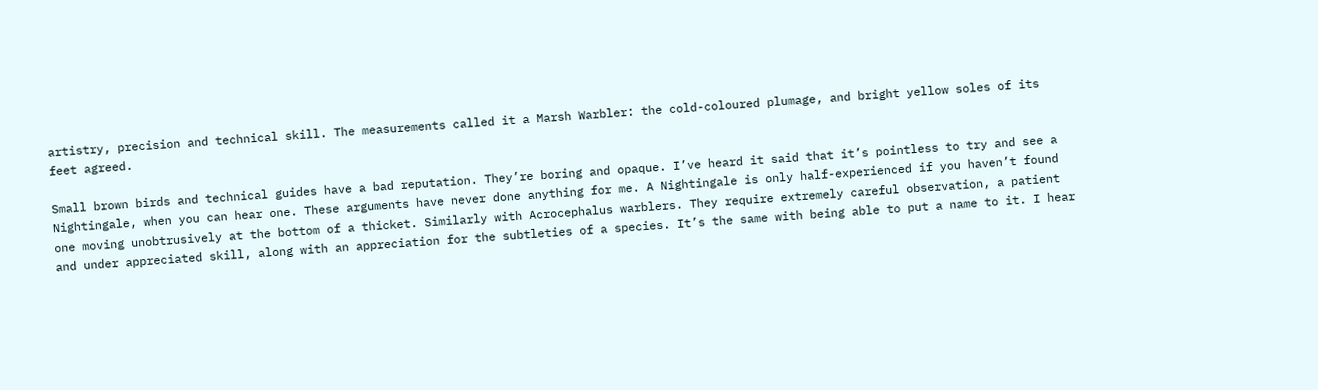artistry, precision and technical skill. The measurements called it a Marsh Warbler: the cold-coloured plumage, and bright yellow soles of its feet agreed.

Small brown birds and technical guides have a bad reputation. They’re boring and opaque. I’ve heard it said that it’s pointless to try and see a Nightingale, when you can hear one. These arguments have never done anything for me. A Nightingale is only half-experienced if you haven’t found one moving unobtrusively at the bottom of a thicket. Similarly with Acrocephalus warblers. They require extremely careful observation, a patient and under appreciated skill, along with an appreciation for the subtleties of a species. It’s the same with being able to put a name to it. I hear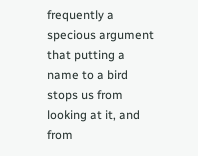frequently a specious argument that putting a name to a bird stops us from looking at it, and from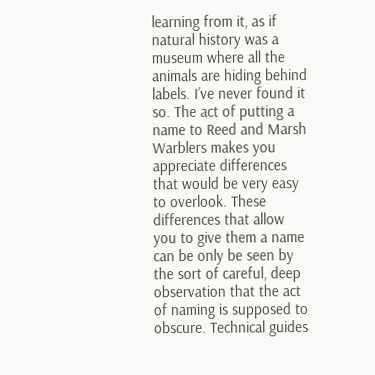learning from it, as if natural history was a museum where all the animals are hiding behind labels. I’ve never found it so. The act of putting a name to Reed and Marsh Warblers makes you appreciate differences that would be very easy to overlook. These differences that allow you to give them a name can be only be seen by the sort of careful, deep observation that the act of naming is supposed to obscure. Technical guides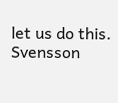let us do this. Svensson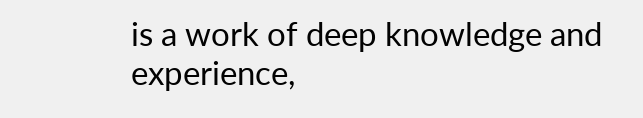is a work of deep knowledge and experience,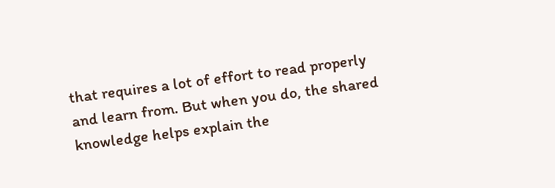that requires a lot of effort to read properly and learn from. But when you do, the shared knowledge helps explain the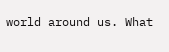world around us. What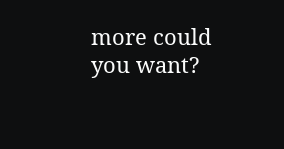more could you want?